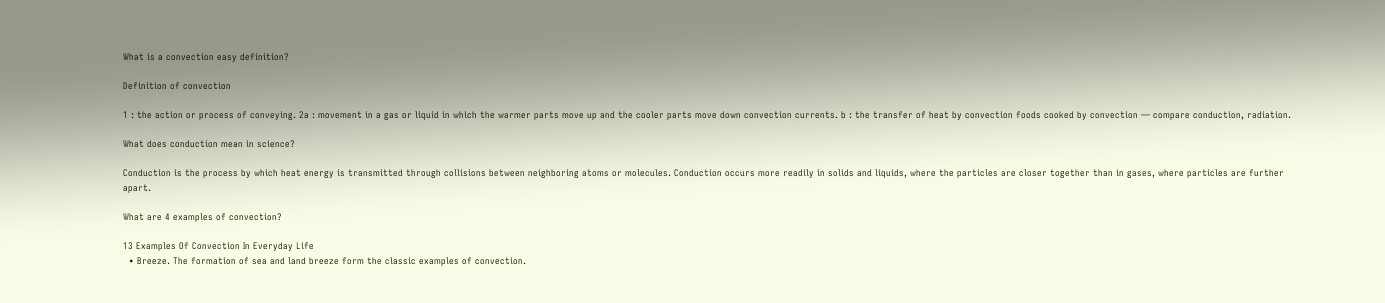What is a convection easy definition?

Definition of convection

1 : the action or process of conveying. 2a : movement in a gas or liquid in which the warmer parts move up and the cooler parts move down convection currents. b : the transfer of heat by convection foods cooked by convection — compare conduction, radiation.

What does conduction mean in science?

Conduction is the process by which heat energy is transmitted through collisions between neighboring atoms or molecules. Conduction occurs more readily in solids and liquids, where the particles are closer together than in gases, where particles are further apart.

What are 4 examples of convection?

13 Examples Of Convection In Everyday Life
  • Breeze. The formation of sea and land breeze form the classic examples of convection.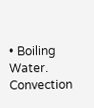• Boiling Water. Convection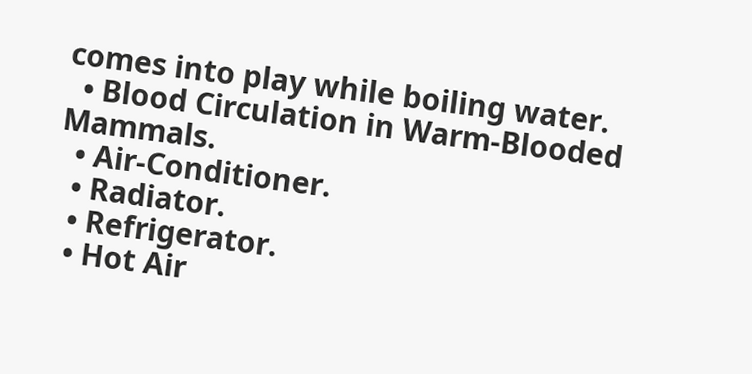comes into play while boiling water.
  • Blood Circulation in Warm-Blooded Mammals.
  • Air-Conditioner.
  • Radiator.
  • Refrigerator.
  • Hot Air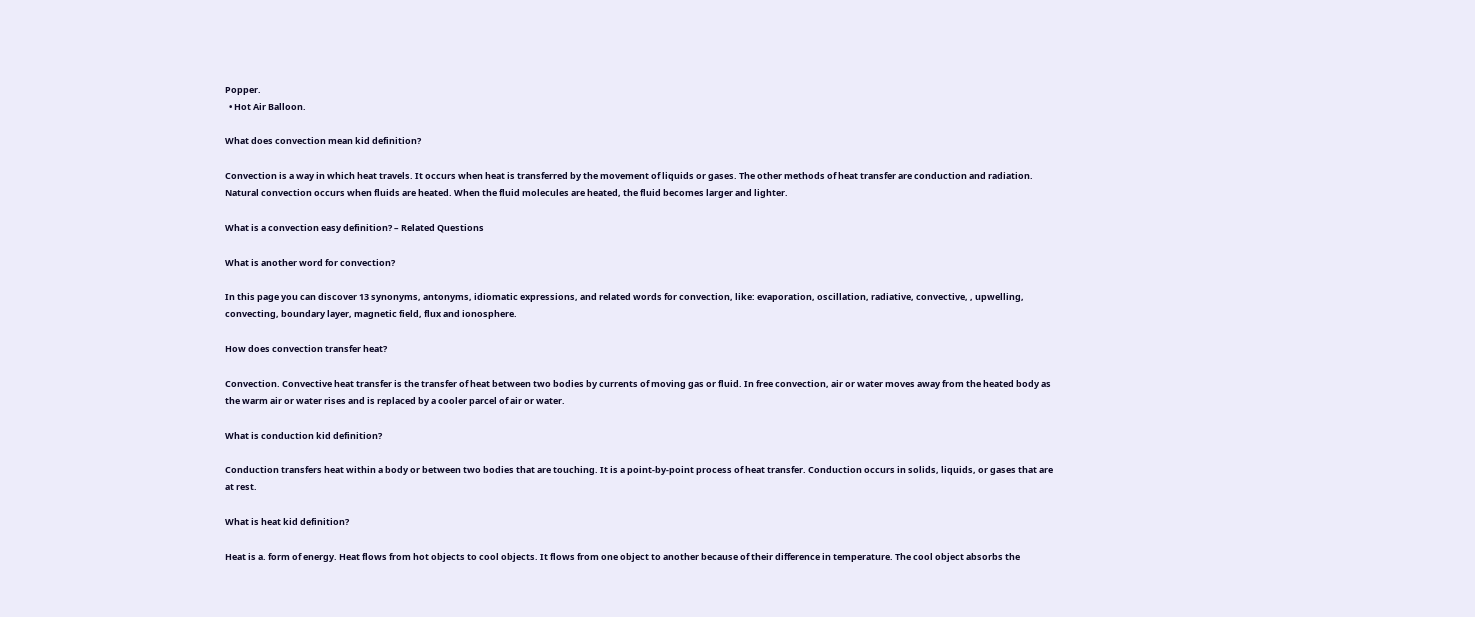Popper.
  • Hot Air Balloon.

What does convection mean kid definition?

Convection is a way in which heat travels. It occurs when heat is transferred by the movement of liquids or gases. The other methods of heat transfer are conduction and radiation. Natural convection occurs when fluids are heated. When the fluid molecules are heated, the fluid becomes larger and lighter.

What is a convection easy definition? – Related Questions

What is another word for convection?

In this page you can discover 13 synonyms, antonyms, idiomatic expressions, and related words for convection, like: evaporation, oscillation, radiative, convective, , upwelling, convecting, boundary layer, magnetic field, flux and ionosphere.

How does convection transfer heat?

Convection. Convective heat transfer is the transfer of heat between two bodies by currents of moving gas or fluid. In free convection, air or water moves away from the heated body as the warm air or water rises and is replaced by a cooler parcel of air or water.

What is conduction kid definition?

Conduction transfers heat within a body or between two bodies that are touching. It is a point-by-point process of heat transfer. Conduction occurs in solids, liquids, or gases that are at rest.

What is heat kid definition?

Heat is a. form of energy. Heat flows from hot objects to cool objects. It flows from one object to another because of their difference in temperature. The cool object absorbs the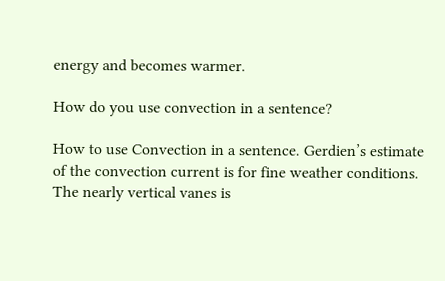energy and becomes warmer.

How do you use convection in a sentence?

How to use Convection in a sentence. Gerdien’s estimate of the convection current is for fine weather conditions. The nearly vertical vanes is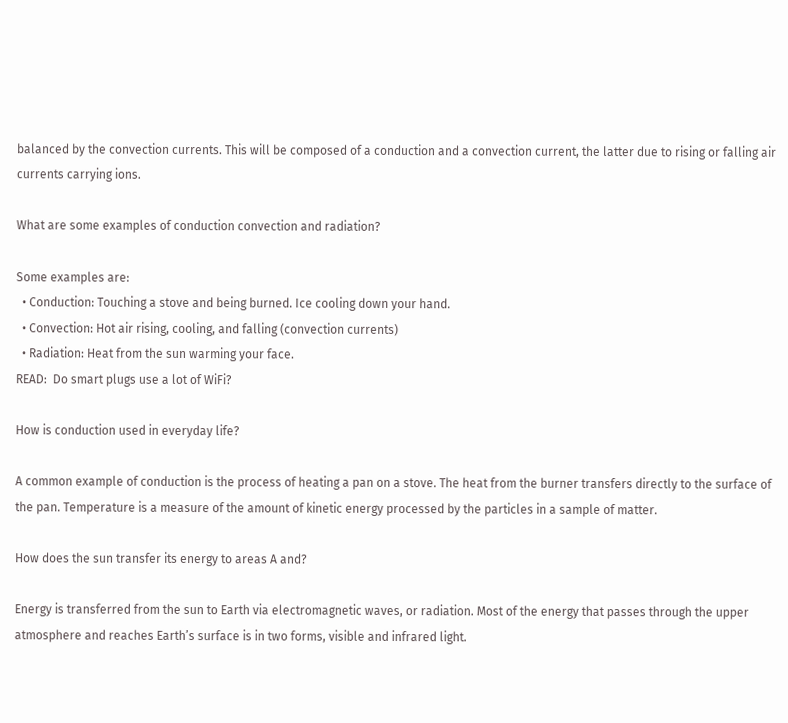balanced by the convection currents. This will be composed of a conduction and a convection current, the latter due to rising or falling air currents carrying ions.

What are some examples of conduction convection and radiation?

Some examples are:
  • Conduction: Touching a stove and being burned. Ice cooling down your hand.
  • Convection: Hot air rising, cooling, and falling (convection currents)
  • Radiation: Heat from the sun warming your face.
READ:  Do smart plugs use a lot of WiFi?

How is conduction used in everyday life?

A common example of conduction is the process of heating a pan on a stove. The heat from the burner transfers directly to the surface of the pan. Temperature is a measure of the amount of kinetic energy processed by the particles in a sample of matter.

How does the sun transfer its energy to areas A and?

Energy is transferred from the sun to Earth via electromagnetic waves, or radiation. Most of the energy that passes through the upper atmosphere and reaches Earth’s surface is in two forms, visible and infrared light.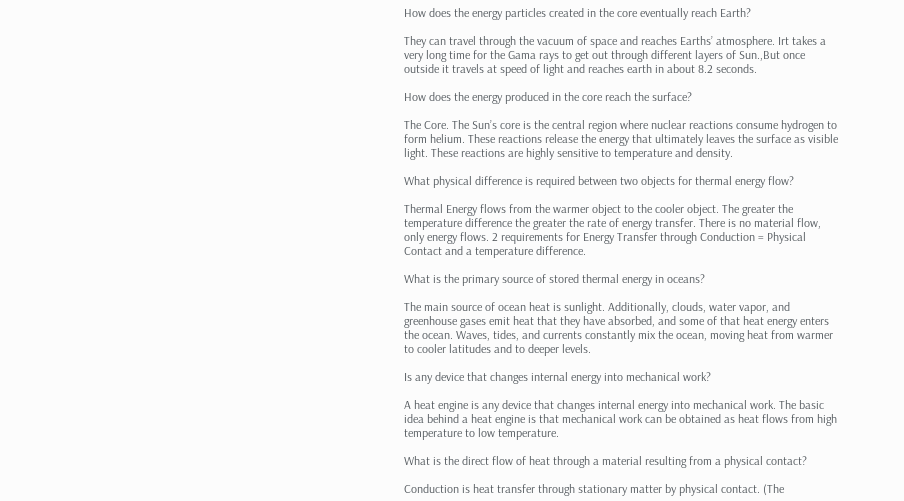How does the energy particles created in the core eventually reach Earth?

They can travel through the vacuum of space and reaches Earths’ atmosphere. Irt takes a very long time for the Gama rays to get out through different layers of Sun.,But once outside it travels at speed of light and reaches earth in about 8.2 seconds.

How does the energy produced in the core reach the surface?

The Core. The Sun’s core is the central region where nuclear reactions consume hydrogen to form helium. These reactions release the energy that ultimately leaves the surface as visible light. These reactions are highly sensitive to temperature and density.

What physical difference is required between two objects for thermal energy flow?

Thermal Energy flows from the warmer object to the cooler object. The greater the temperature difference the greater the rate of energy transfer. There is no material flow, only energy flows. 2 requirements for Energy Transfer through Conduction = Physical Contact and a temperature difference.

What is the primary source of stored thermal energy in oceans?

The main source of ocean heat is sunlight. Additionally, clouds, water vapor, and greenhouse gases emit heat that they have absorbed, and some of that heat energy enters the ocean. Waves, tides, and currents constantly mix the ocean, moving heat from warmer to cooler latitudes and to deeper levels.

Is any device that changes internal energy into mechanical work?

A heat engine is any device that changes internal energy into mechanical work. The basic idea behind a heat engine is that mechanical work can be obtained as heat flows from high temperature to low temperature.

What is the direct flow of heat through a material resulting from a physical contact?

Conduction is heat transfer through stationary matter by physical contact. (The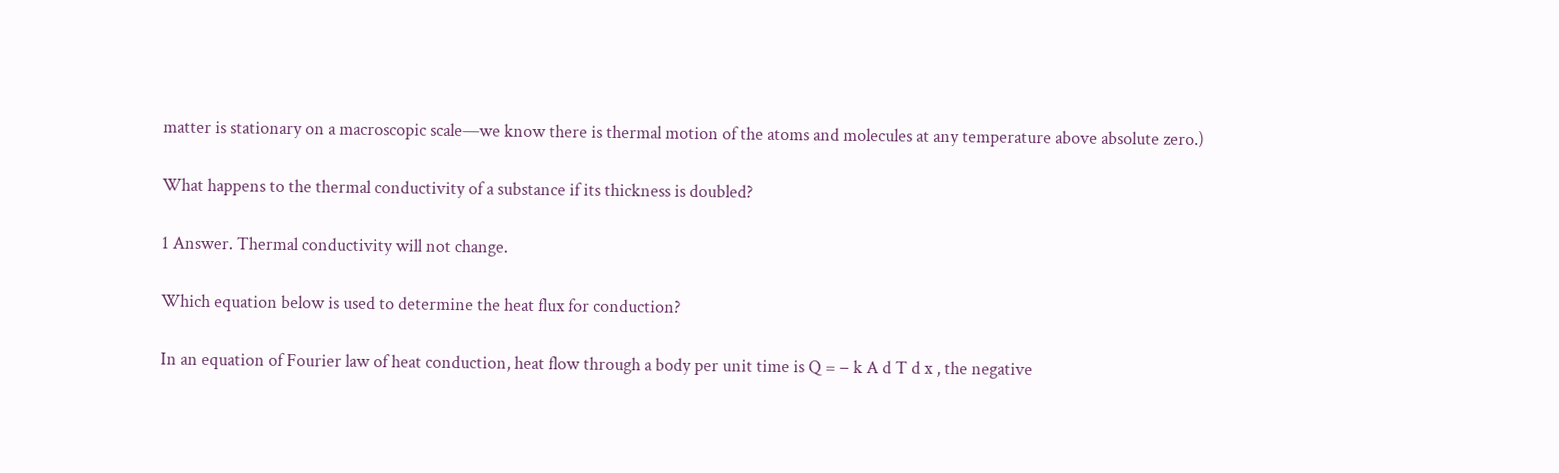matter is stationary on a macroscopic scale—we know there is thermal motion of the atoms and molecules at any temperature above absolute zero.)

What happens to the thermal conductivity of a substance if its thickness is doubled?

1 Answer. Thermal conductivity will not change.

Which equation below is used to determine the heat flux for conduction?

In an equation of Fourier law of heat conduction, heat flow through a body per unit time is Q = − k A d T d x , the negative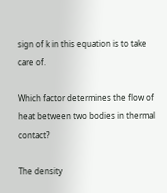sign of k in this equation is to take care of.

Which factor determines the flow of heat between two bodies in thermal contact?

The density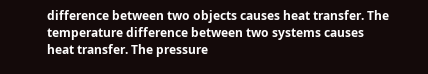difference between two objects causes heat transfer. The temperature difference between two systems causes heat transfer. The pressure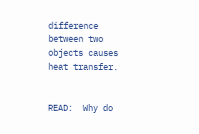difference between two objects causes heat transfer.


READ:  Why do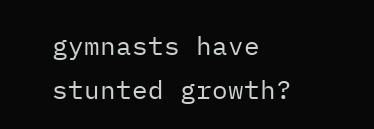gymnasts have stunted growth?